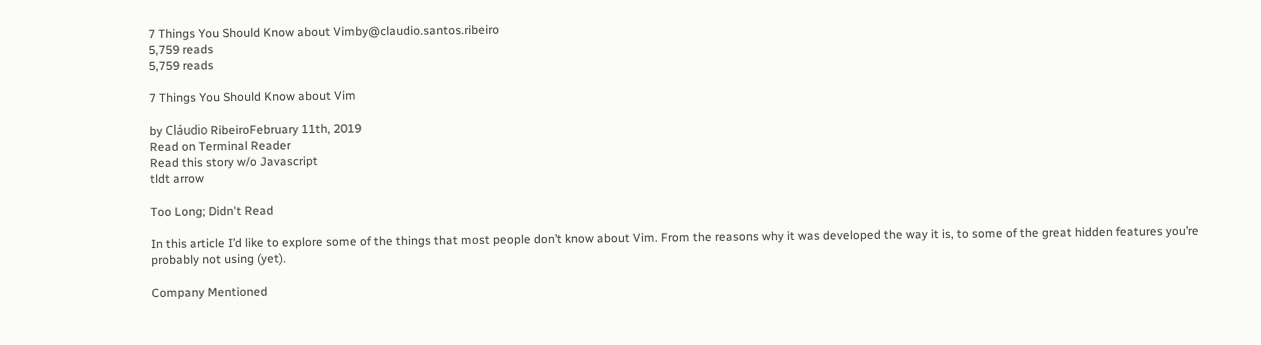7 Things You Should Know about Vimby@claudio.santos.ribeiro
5,759 reads
5,759 reads

7 Things You Should Know about Vim

by Cláudio RibeiroFebruary 11th, 2019
Read on Terminal Reader
Read this story w/o Javascript
tldt arrow

Too Long; Didn't Read

In this article I’d like to explore some of the things that most people don’t know about Vim. From the reasons why it was developed the way it is, to some of the great hidden features you’re probably not using (yet).

Company Mentioned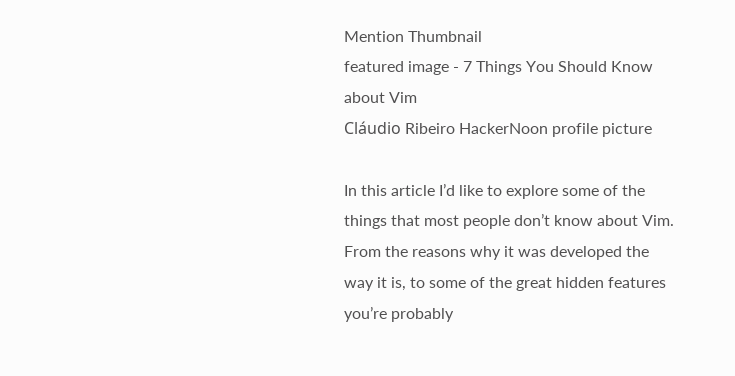Mention Thumbnail
featured image - 7 Things You Should Know about Vim
Cláudio Ribeiro HackerNoon profile picture

In this article I’d like to explore some of the things that most people don’t know about Vim. From the reasons why it was developed the way it is, to some of the great hidden features you’re probably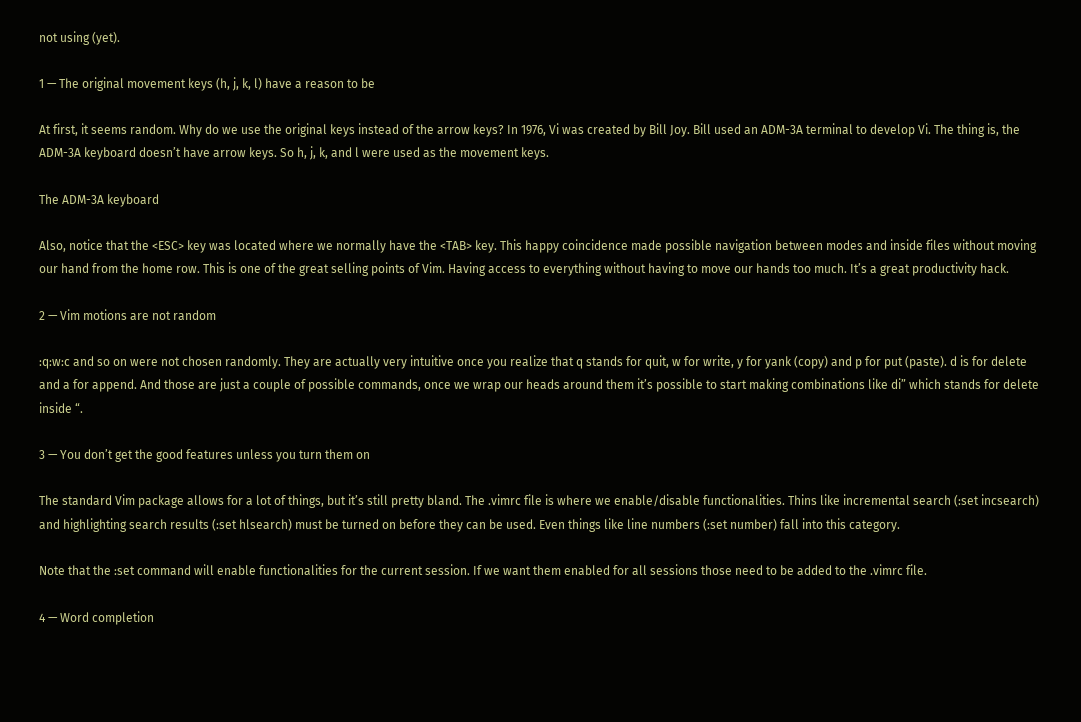not using (yet).

1 — The original movement keys (h, j, k, l) have a reason to be

At first, it seems random. Why do we use the original keys instead of the arrow keys? In 1976, Vi was created by Bill Joy. Bill used an ADM-3A terminal to develop Vi. The thing is, the ADM-3A keyboard doesn’t have arrow keys. So h, j, k, and l were used as the movement keys.

The ADM-3A keyboard

Also, notice that the <ESC> key was located where we normally have the <TAB> key. This happy coincidence made possible navigation between modes and inside files without moving our hand from the home row. This is one of the great selling points of Vim. Having access to everything without having to move our hands too much. It’s a great productivity hack.

2 — Vim motions are not random

:q:w:c and so on were not chosen randomly. They are actually very intuitive once you realize that q stands for quit, w for write, y for yank (copy) and p for put (paste). d is for delete and a for append. And those are just a couple of possible commands, once we wrap our heads around them it’s possible to start making combinations like di” which stands for delete inside “.

3 — You don’t get the good features unless you turn them on

The standard Vim package allows for a lot of things, but it’s still pretty bland. The .vimrc file is where we enable/disable functionalities. Thins like incremental search (:set incsearch) and highlighting search results (:set hlsearch) must be turned on before they can be used. Even things like line numbers (:set number) fall into this category.

Note that the :set command will enable functionalities for the current session. If we want them enabled for all sessions those need to be added to the .vimrc file.

4 — Word completion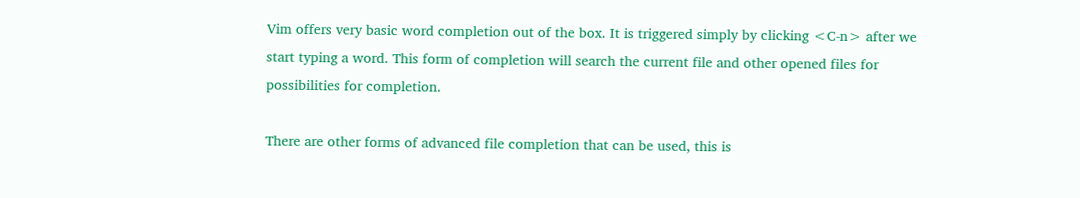Vim offers very basic word completion out of the box. It is triggered simply by clicking <C-n> after we start typing a word. This form of completion will search the current file and other opened files for possibilities for completion.

There are other forms of advanced file completion that can be used, this is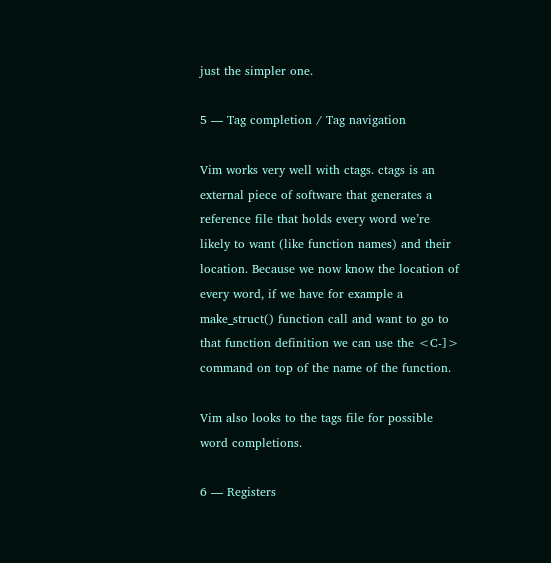just the simpler one.

5 — Tag completion / Tag navigation

Vim works very well with ctags. ctags is an external piece of software that generates a reference file that holds every word we’re likely to want (like function names) and their location. Because we now know the location of every word, if we have for example a make_struct() function call and want to go to that function definition we can use the <C-]> command on top of the name of the function.

Vim also looks to the tags file for possible word completions.

6 — Registers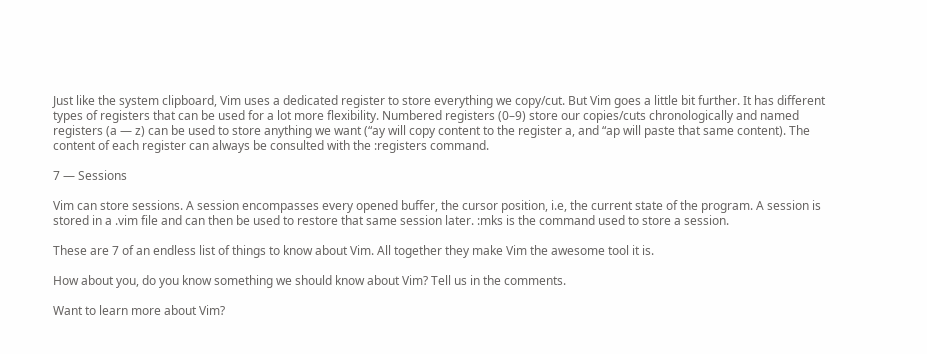Just like the system clipboard, Vim uses a dedicated register to store everything we copy/cut. But Vim goes a little bit further. It has different types of registers that can be used for a lot more flexibility. Numbered registers (0–9) store our copies/cuts chronologically and named registers (a — z) can be used to store anything we want (“ay will copy content to the register a, and “ap will paste that same content). The content of each register can always be consulted with the :registers command.

7 — Sessions

Vim can store sessions. A session encompasses every opened buffer, the cursor position, i.e, the current state of the program. A session is stored in a .vim file and can then be used to restore that same session later. :mks is the command used to store a session.

These are 7 of an endless list of things to know about Vim. All together they make Vim the awesome tool it is.

How about you, do you know something we should know about Vim? Tell us in the comments.

Want to learn more about Vim?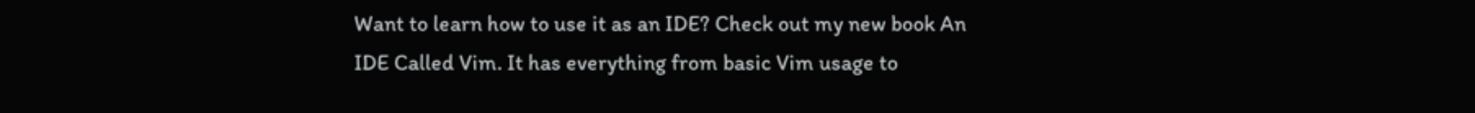Want to learn how to use it as an IDE? Check out my new book An IDE Called Vim. It has everything from basic Vim usage to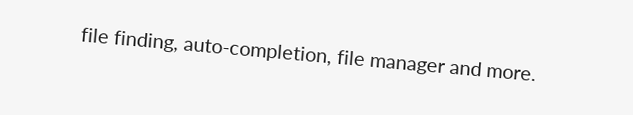file finding, auto-completion, file manager and more.